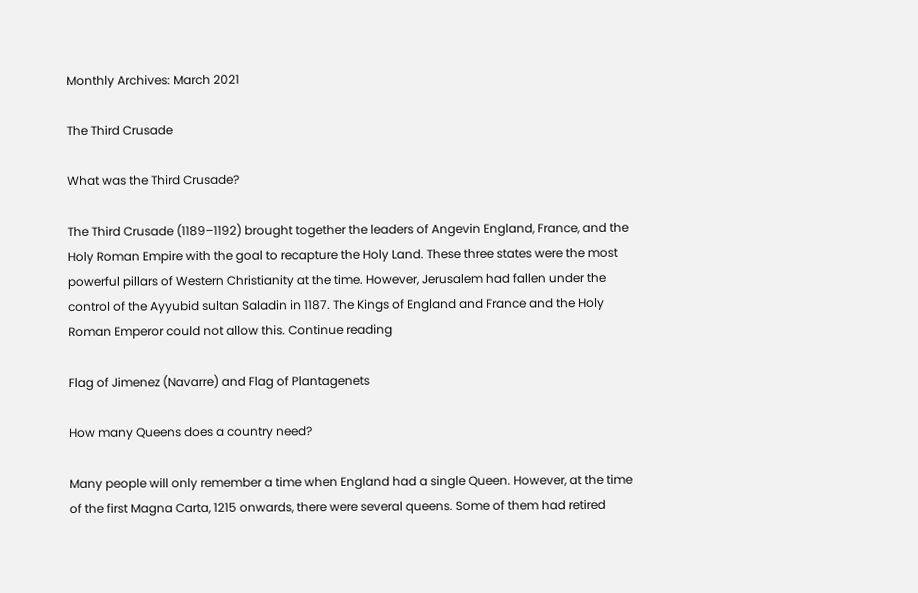Monthly Archives: March 2021

The Third Crusade

What was the Third Crusade?

The Third Crusade (1189–1192) brought together the leaders of Angevin England, France, and the Holy Roman Empire with the goal to recapture the Holy Land. These three states were the most powerful pillars of Western Christianity at the time. However, Jerusalem had fallen under the control of the Ayyubid sultan Saladin in 1187. The Kings of England and France and the Holy Roman Emperor could not allow this. Continue reading

Flag of Jimenez (Navarre) and Flag of Plantagenets

How many Queens does a country need?

Many people will only remember a time when England had a single Queen. However, at the time of the first Magna Carta, 1215 onwards, there were several queens. Some of them had retired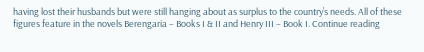having lost their husbands but were still hanging about as surplus to the country’s needs. All of these figures feature in the novels Berengaria – Books I & II and Henry III – Book I. Continue reading